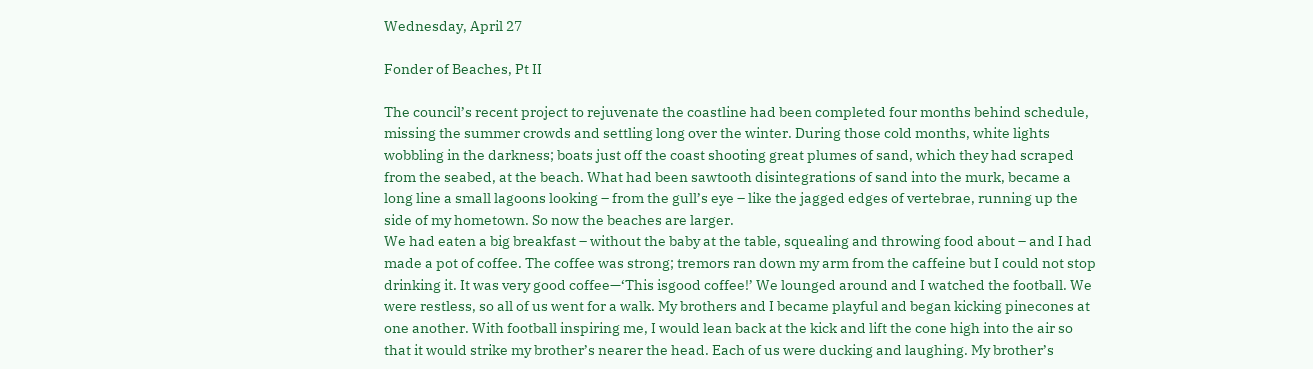Wednesday, April 27

Fonder of Beaches, Pt II

The council’s recent project to rejuvenate the coastline had been completed four months behind schedule, missing the summer crowds and settling long over the winter. During those cold months, white lights wobbling in the darkness; boats just off the coast shooting great plumes of sand, which they had scraped from the seabed, at the beach. What had been sawtooth disintegrations of sand into the murk, became a long line a small lagoons looking – from the gull’s eye – like the jagged edges of vertebrae, running up the side of my hometown. So now the beaches are larger.
We had eaten a big breakfast – without the baby at the table, squealing and throwing food about – and I had made a pot of coffee. The coffee was strong; tremors ran down my arm from the caffeine but I could not stop drinking it. It was very good coffee—‘This isgood coffee!’ We lounged around and I watched the football. We were restless, so all of us went for a walk. My brothers and I became playful and began kicking pinecones at one another. With football inspiring me, I would lean back at the kick and lift the cone high into the air so that it would strike my brother’s nearer the head. Each of us were ducking and laughing. My brother’s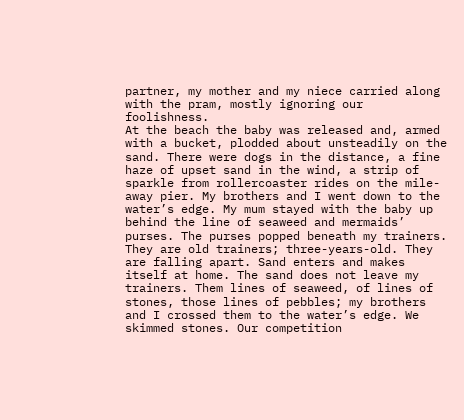partner, my mother and my niece carried along with the pram, mostly ignoring our foolishness.
At the beach the baby was released and, armed with a bucket, plodded about unsteadily on the sand. There were dogs in the distance, a fine haze of upset sand in the wind, a strip of sparkle from rollercoaster rides on the mile-away pier. My brothers and I went down to the water’s edge. My mum stayed with the baby up behind the line of seaweed and mermaids’ purses. The purses popped beneath my trainers. They are old trainers; three-years-old. They are falling apart. Sand enters and makes itself at home. The sand does not leave my trainers. Them lines of seaweed, of lines of stones, those lines of pebbles; my brothers and I crossed them to the water’s edge. We skimmed stones. Our competition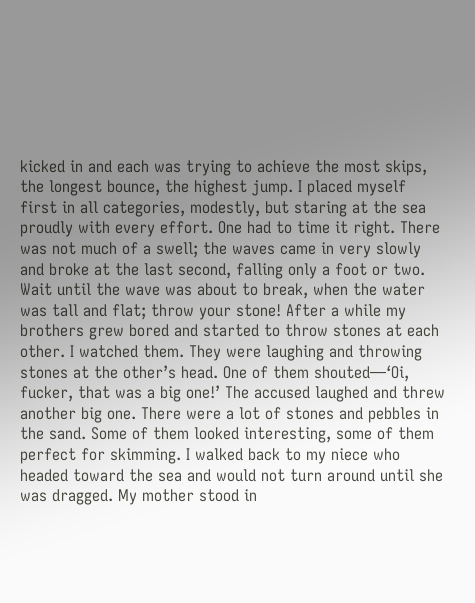kicked in and each was trying to achieve the most skips, the longest bounce, the highest jump. I placed myself first in all categories, modestly, but staring at the sea proudly with every effort. One had to time it right. There was not much of a swell; the waves came in very slowly and broke at the last second, falling only a foot or two. Wait until the wave was about to break, when the water was tall and flat; throw your stone! After a while my brothers grew bored and started to throw stones at each other. I watched them. They were laughing and throwing stones at the other’s head. One of them shouted—‘Oi, fucker, that was a big one!’ The accused laughed and threw another big one. There were a lot of stones and pebbles in the sand. Some of them looked interesting, some of them perfect for skimming. I walked back to my niece who headed toward the sea and would not turn around until she was dragged. My mother stood in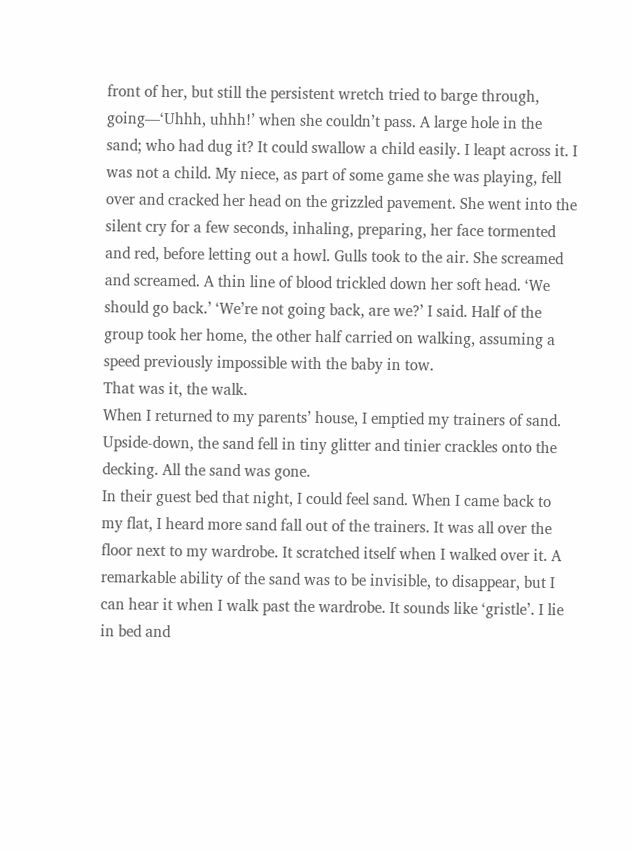front of her, but still the persistent wretch tried to barge through, going—‘Uhhh, uhhh!’ when she couldn’t pass. A large hole in the sand; who had dug it? It could swallow a child easily. I leapt across it. I was not a child. My niece, as part of some game she was playing, fell over and cracked her head on the grizzled pavement. She went into the silent cry for a few seconds, inhaling, preparing, her face tormented and red, before letting out a howl. Gulls took to the air. She screamed and screamed. A thin line of blood trickled down her soft head. ‘We should go back.’ ‘We’re not going back, are we?’ I said. Half of the group took her home, the other half carried on walking, assuming a speed previously impossible with the baby in tow.
That was it, the walk.
When I returned to my parents’ house, I emptied my trainers of sand. Upside-down, the sand fell in tiny glitter and tinier crackles onto the decking. All the sand was gone.
In their guest bed that night, I could feel sand. When I came back to my flat, I heard more sand fall out of the trainers. It was all over the floor next to my wardrobe. It scratched itself when I walked over it. A remarkable ability of the sand was to be invisible, to disappear, but I can hear it when I walk past the wardrobe. It sounds like ‘gristle’. I lie in bed and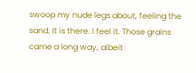swoop my nude legs about, feeling the sand. It is there. I feel it. Those grains came a long way, albeit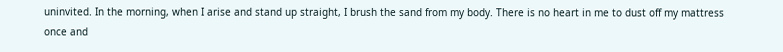uninvited. In the morning, when I arise and stand up straight, I brush the sand from my body. There is no heart in me to dust off my mattress once and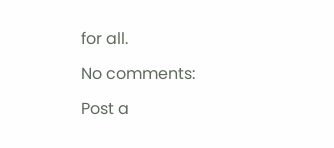for all.

No comments:

Post a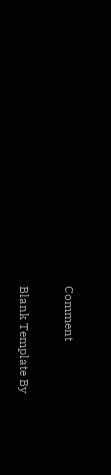Comment

Blank Template By